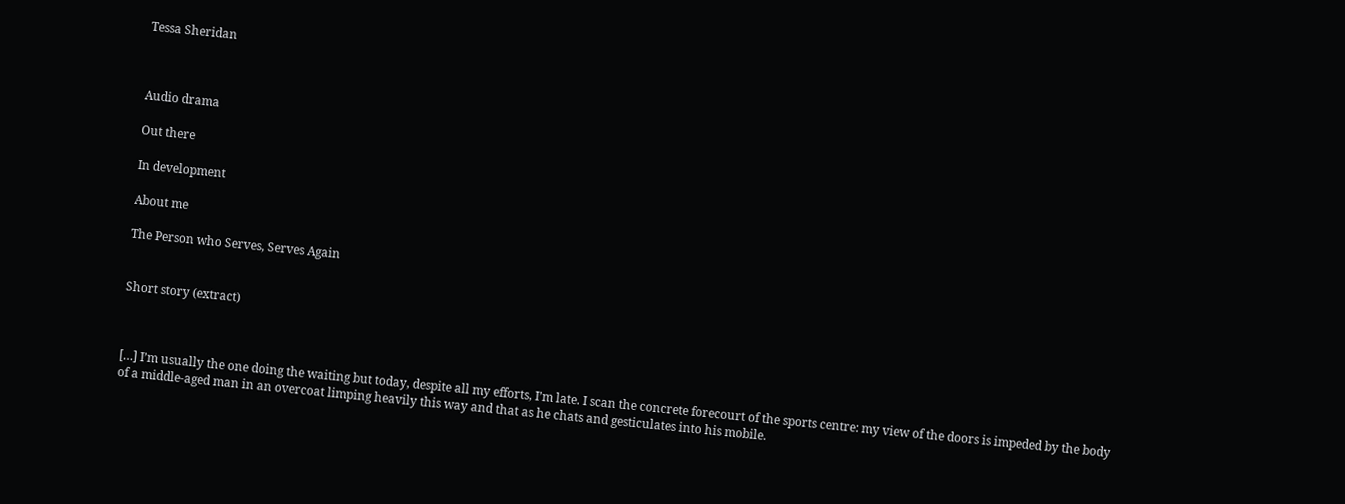Tessa Sheridan



Audio drama

Out there

In development

About me

The Person who Serves, Serves Again


Short story (extract)



[…] I’m usually the one doing the waiting but today, despite all my efforts, I’m late. I scan the concrete forecourt of the sports centre: my view of the doors is impeded by the body of a middle-aged man in an overcoat limping heavily this way and that as he chats and gesticulates into his mobile.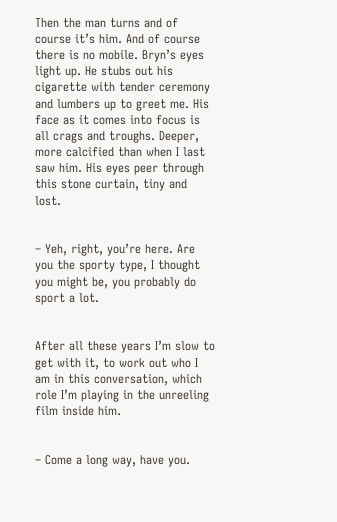Then the man turns and of course it’s him. And of course there is no mobile. Bryn’s eyes light up. He stubs out his cigarette with tender ceremony and lumbers up to greet me. His face as it comes into focus is all crags and troughs. Deeper, more calcified than when I last saw him. His eyes peer through this stone curtain, tiny and lost.


– Yeh, right, you’re here. Are you the sporty type, I thought you might be, you probably do sport a lot.


After all these years I’m slow to get with it, to work out who I am in this conversation, which role I’m playing in the unreeling film inside him.


– Come a long way, have you.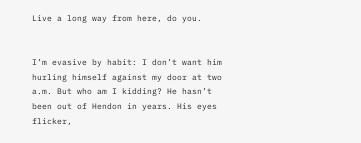Live a long way from here, do you.


I’m evasive by habit: I don’t want him hurling himself against my door at two a.m. But who am I kidding? He hasn’t been out of Hendon in years. His eyes flicker,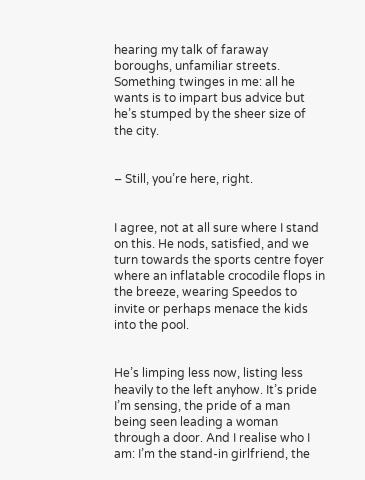hearing my talk of faraway boroughs, unfamiliar streets. Something twinges in me: all he wants is to impart bus advice but he’s stumped by the sheer size of the city.


– Still, you’re here, right.


I agree, not at all sure where I stand on this. He nods, satisfied, and we turn towards the sports centre foyer where an inflatable crocodile flops in the breeze, wearing Speedos to invite or perhaps menace the kids into the pool.


He’s limping less now, listing less heavily to the left anyhow. It’s pride I’m sensing, the pride of a man being seen leading a woman through a door. And I realise who I am: I’m the stand-in girlfriend, the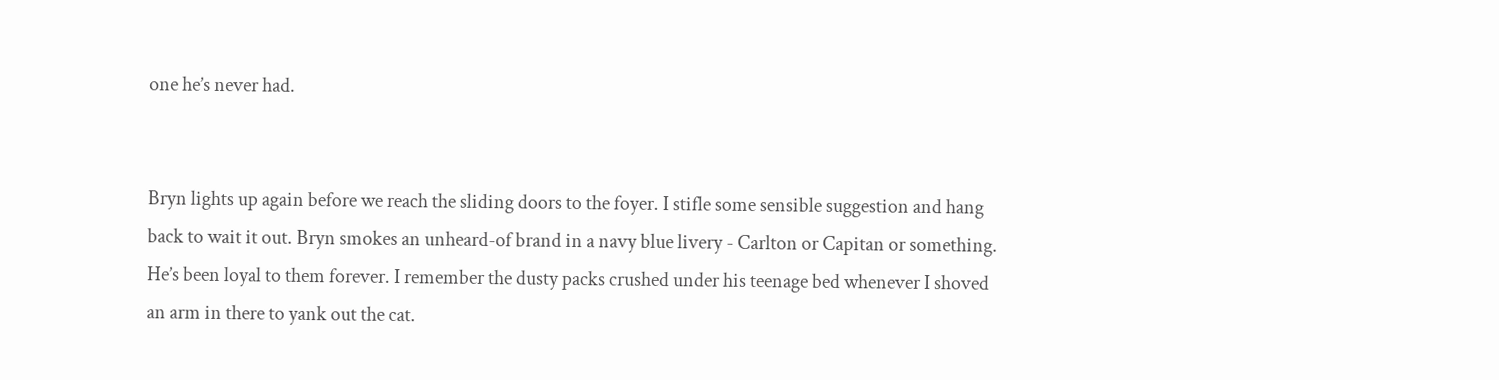one he’s never had.


Bryn lights up again before we reach the sliding doors to the foyer. I stifle some sensible suggestion and hang back to wait it out. Bryn smokes an unheard-of brand in a navy blue livery - Carlton or Capitan or something. He’s been loyal to them forever. I remember the dusty packs crushed under his teenage bed whenever I shoved an arm in there to yank out the cat.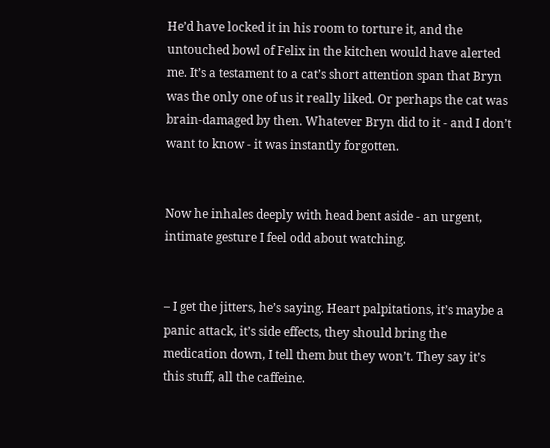He’d have locked it in his room to torture it, and the untouched bowl of Felix in the kitchen would have alerted me. It’s a testament to a cat’s short attention span that Bryn was the only one of us it really liked. Or perhaps the cat was brain-damaged by then. Whatever Bryn did to it - and I don’t want to know - it was instantly forgotten.


Now he inhales deeply with head bent aside - an urgent, intimate gesture I feel odd about watching.


– I get the jitters, he’s saying. Heart palpitations, it’s maybe a panic attack, it’s side effects, they should bring the medication down, I tell them but they won’t. They say it’s this stuff, all the caffeine.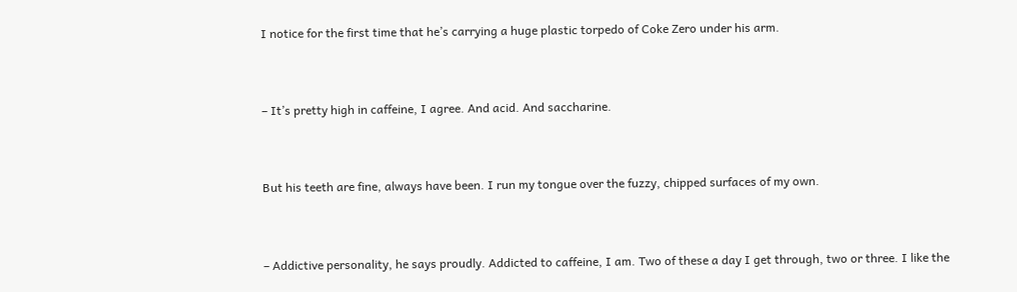I notice for the first time that he’s carrying a huge plastic torpedo of Coke Zero under his arm.


– It’s pretty high in caffeine, I agree. And acid. And saccharine.


But his teeth are fine, always have been. I run my tongue over the fuzzy, chipped surfaces of my own.


– Addictive personality, he says proudly. Addicted to caffeine, I am. Two of these a day I get through, two or three. I like the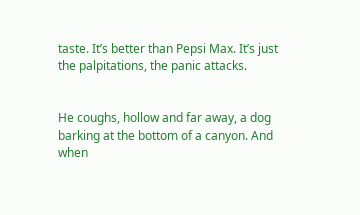taste. It’s better than Pepsi Max. It’s just the palpitations, the panic attacks.


He coughs, hollow and far away, a dog barking at the bottom of a canyon. And when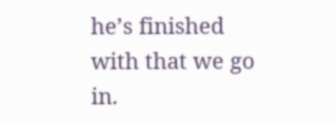he’s finished with that we go in.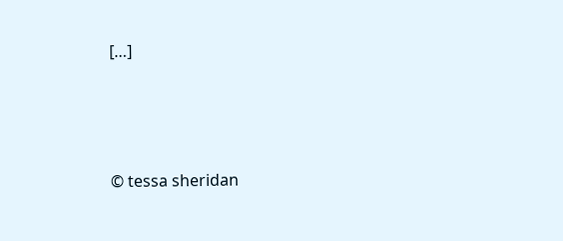[…]




© tessa sheridan